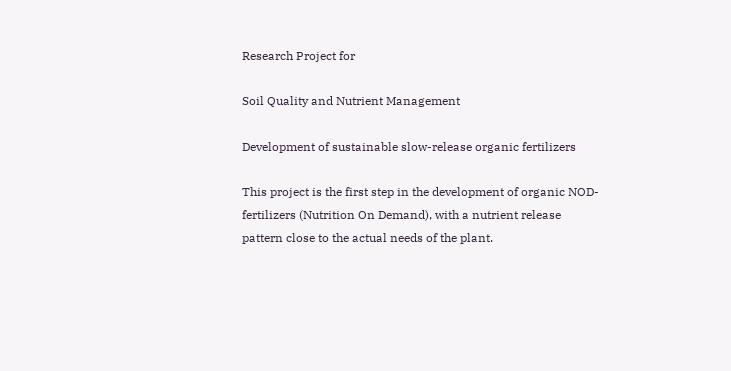Research Project for

Soil Quality and Nutrient Management

Development of sustainable slow-release organic fertilizers

This project is the first step in the development of organic NOD-fertilizers (Nutrition On Demand), with a nutrient release pattern close to the actual needs of the plant.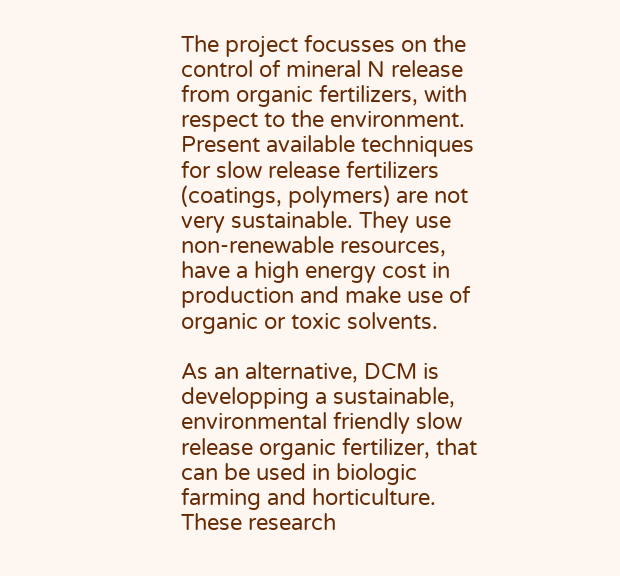The project focusses on the control of mineral N release from organic fertilizers, with respect to the environment. Present available techniques for slow release fertilizers (coatings, polymers) are not very sustainable. They use non-renewable resources, have a high energy cost in production and make use of organic or toxic solvents.

As an alternative, DCM is developping a sustainable, environmental friendly slow release organic fertilizer, that can be used in biologic farming and horticulture. These research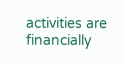activities are financially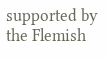supported by the Flemish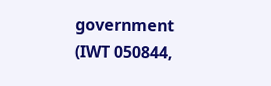government (IWT 050844,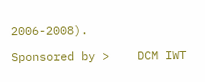2006-2008).

Sponsored by >    DCM IWT